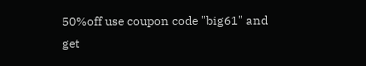50%off use coupon code "big61" and get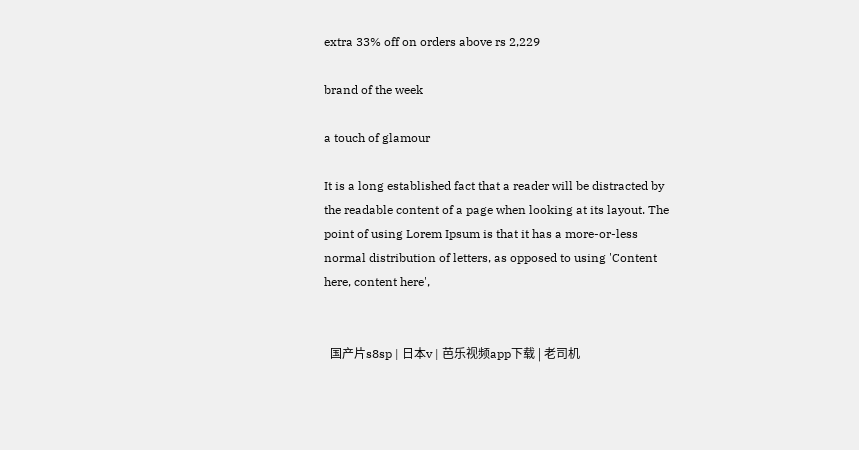extra 33% off on orders above rs 2,229

brand of the week

a touch of glamour

It is a long established fact that a reader will be distracted by the readable content of a page when looking at its layout. The point of using Lorem Ipsum is that it has a more-or-less normal distribution of letters, as opposed to using 'Content here, content here',


  国产片s8sp | 日本v | 芭乐视频app下载 | 老司机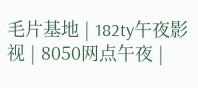毛片基地 | 182ty午夜影视 | 8050网点午夜 |